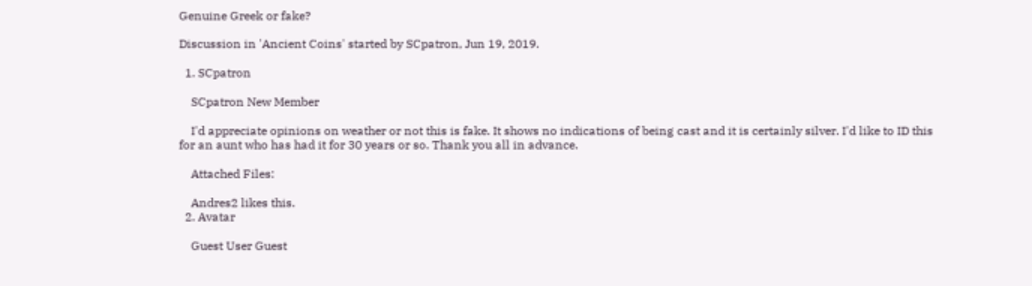Genuine Greek or fake?

Discussion in 'Ancient Coins' started by SCpatron, Jun 19, 2019.

  1. SCpatron

    SCpatron New Member

    I'd appreciate opinions on weather or not this is fake. It shows no indications of being cast and it is certainly silver. I'd like to ID this for an aunt who has had it for 30 years or so. Thank you all in advance.

    Attached Files:

    Andres2 likes this.
  2. Avatar

    Guest User Guest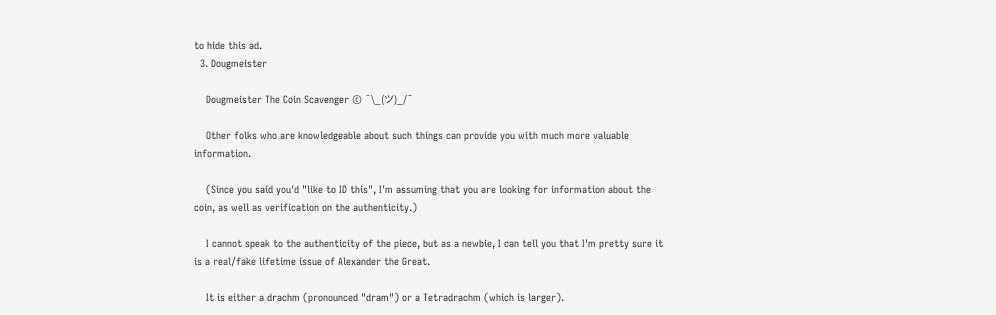to hide this ad.
  3. Dougmeister

    Dougmeister The Coin Scavenger © ¯\_(ツ)_/¯

    Other folks who are knowledgeable about such things can provide you with much more valuable information.

    (Since you said you'd "like to ID this", I'm assuming that you are looking for information about the coin, as well as verification on the authenticity.)

    I cannot speak to the authenticity of the piece, but as a newbie, I can tell you that I'm pretty sure it is a real/fake lifetime issue of Alexander the Great.

    It is either a drachm (pronounced "dram") or a Tetradrachm (which is larger).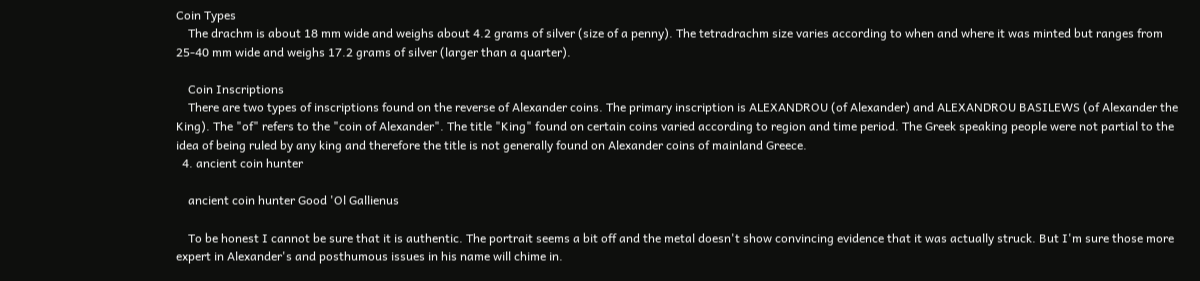Coin Types
    The drachm is about 18 mm wide and weighs about 4.2 grams of silver (size of a penny). The tetradrachm size varies according to when and where it was minted but ranges from 25-40 mm wide and weighs 17.2 grams of silver (larger than a quarter).

    Coin Inscriptions
    There are two types of inscriptions found on the reverse of Alexander coins. The primary inscription is ALEXANDROU (of Alexander) and ALEXANDROU BASILEWS (of Alexander the King). The "of" refers to the "coin of Alexander". The title "King" found on certain coins varied according to region and time period. The Greek speaking people were not partial to the idea of being ruled by any king and therefore the title is not generally found on Alexander coins of mainland Greece.
  4. ancient coin hunter

    ancient coin hunter Good 'Ol Gallienus

    To be honest I cannot be sure that it is authentic. The portrait seems a bit off and the metal doesn't show convincing evidence that it was actually struck. But I'm sure those more expert in Alexander's and posthumous issues in his name will chime in.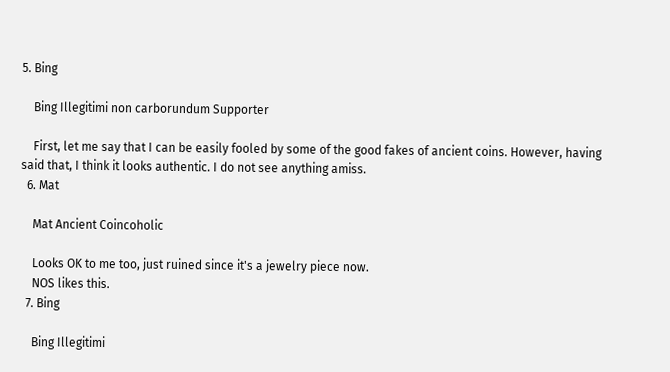5. Bing

    Bing Illegitimi non carborundum Supporter

    First, let me say that I can be easily fooled by some of the good fakes of ancient coins. However, having said that, I think it looks authentic. I do not see anything amiss.
  6. Mat

    Mat Ancient Coincoholic

    Looks OK to me too, just ruined since it's a jewelry piece now.
    NOS likes this.
  7. Bing

    Bing Illegitimi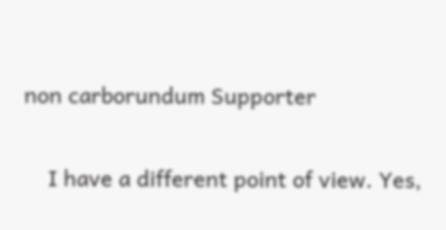non carborundum Supporter

    I have a different point of view. Yes,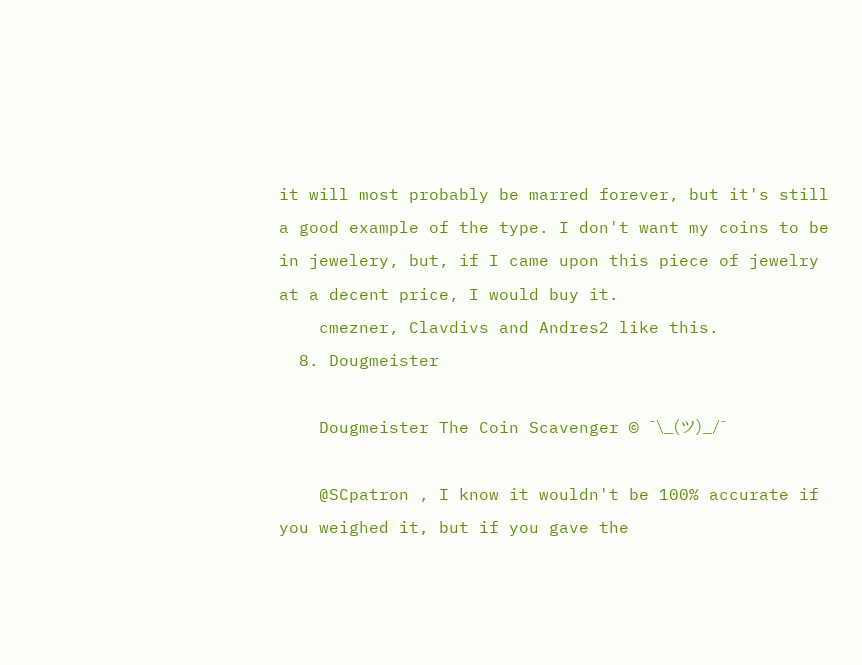it will most probably be marred forever, but it's still a good example of the type. I don't want my coins to be in jewelery, but, if I came upon this piece of jewelry at a decent price, I would buy it.
    cmezner, Clavdivs and Andres2 like this.
  8. Dougmeister

    Dougmeister The Coin Scavenger © ¯\_(ツ)_/¯

    @SCpatron , I know it wouldn't be 100% accurate if you weighed it, but if you gave the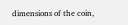dimensions of the coin,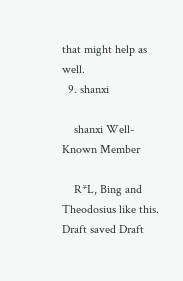that might help as well.
  9. shanxi

    shanxi Well-Known Member

    R*L, Bing and Theodosius like this.
Draft saved Draft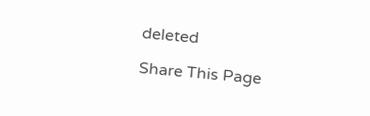deleted

Share This Page